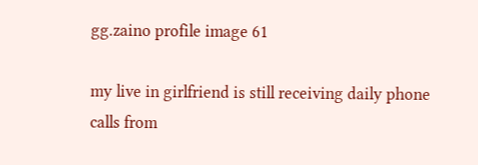gg.zaino profile image 61

my live in girlfriend is still receiving daily phone calls from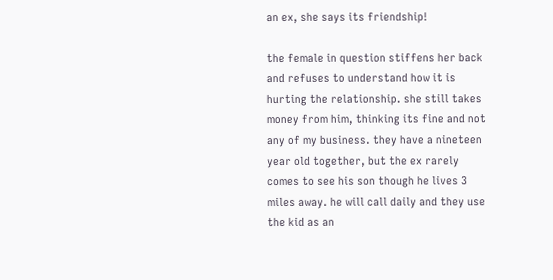an ex, she says its friendship!

the female in question stiffens her back and refuses to understand how it is hurting the relationship. she still takes money from him, thinking its fine and not any of my business. they have a nineteen year old together, but the ex rarely comes to see his son though he lives 3 miles away. he will call daily and they use the kid as an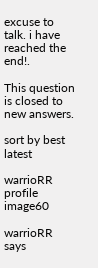excuse to talk. i have reached the end!.

This question is closed to new answers.

sort by best latest

warrioRR profile image60

warrioRR says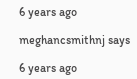6 years ago

meghancsmithnj says

6 years ago